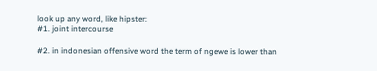look up any word, like hipster:
#1. joint intercourse

#2. in indonesian offensive word the term of ngewe is lower than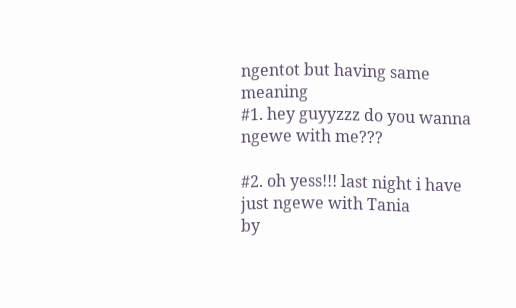ngentot but having same meaning
#1. hey guyyzzz do you wanna ngewe with me???

#2. oh yess!!! last night i have just ngewe with Tania
by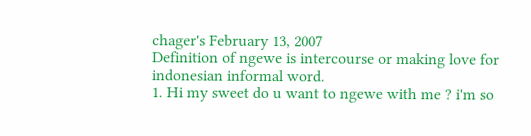chager's February 13, 2007
Definition of ngewe is intercourse or making love for indonesian informal word.
1. Hi my sweet do u want to ngewe with me ? i'm so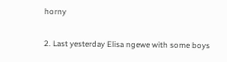horny

2. Last yesterday Elisa ngewe with some boys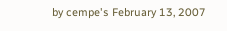by cempe's February 13, 2007